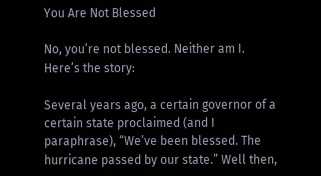You Are Not Blessed

No, you’re not blessed. Neither am I. Here’s the story:

Several years ago, a certain governor of a certain state proclaimed (and I paraphrase), “We’ve been blessed. The hurricane passed by our state.” Well then,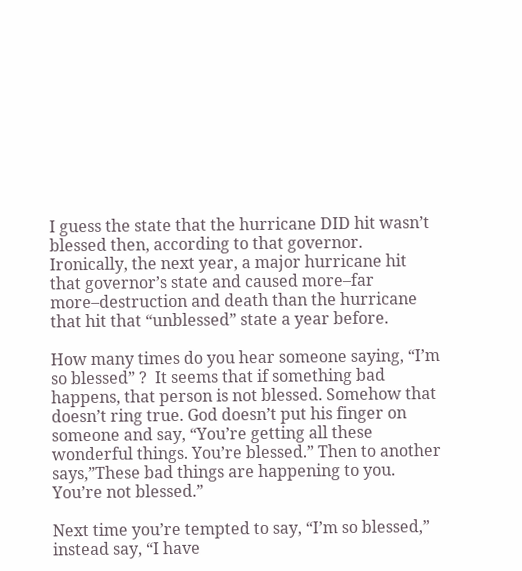I guess the state that the hurricane DID hit wasn’t blessed then, according to that governor. Ironically, the next year, a major hurricane hit that governor’s state and caused more–far more–destruction and death than the hurricane that hit that “unblessed” state a year before.

How many times do you hear someone saying, “I’m so blessed” ?  It seems that if something bad happens, that person is not blessed. Somehow that doesn’t ring true. God doesn’t put his finger on someone and say, “You’re getting all these wonderful things. You’re blessed.” Then to another says,”These bad things are happening to you. You’re not blessed.”

Next time you’re tempted to say, “I’m so blessed,”  instead say, “I have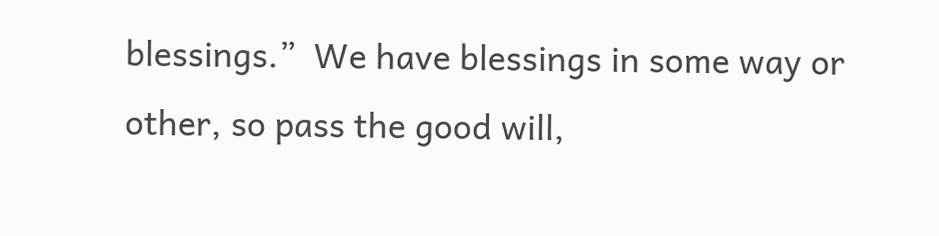blessings.”  We have blessings in some way or other, so pass the good will,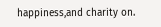happiness,and charity on.